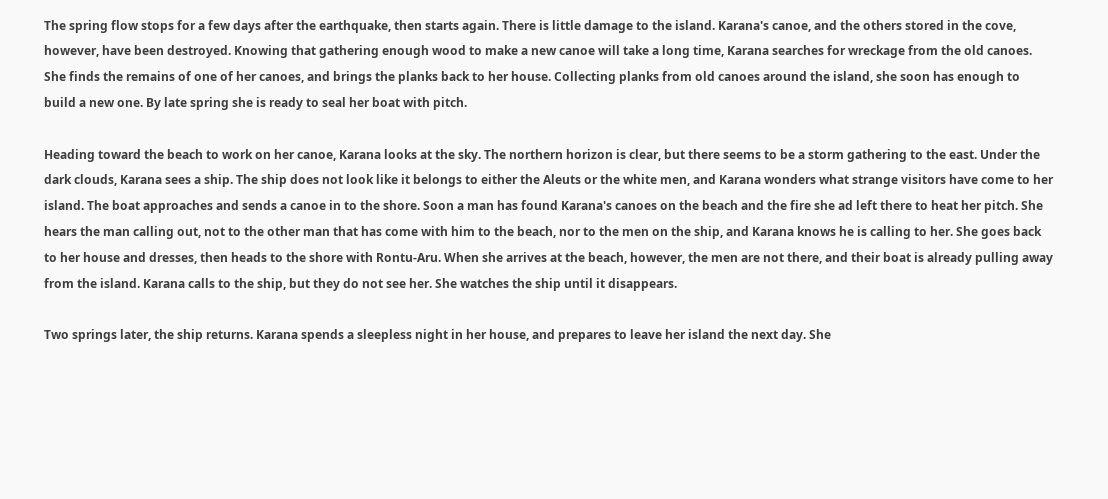The spring flow stops for a few days after the earthquake, then starts again. There is little damage to the island. Karana's canoe, and the others stored in the cove, however, have been destroyed. Knowing that gathering enough wood to make a new canoe will take a long time, Karana searches for wreckage from the old canoes. She finds the remains of one of her canoes, and brings the planks back to her house. Collecting planks from old canoes around the island, she soon has enough to build a new one. By late spring she is ready to seal her boat with pitch.

Heading toward the beach to work on her canoe, Karana looks at the sky. The northern horizon is clear, but there seems to be a storm gathering to the east. Under the dark clouds, Karana sees a ship. The ship does not look like it belongs to either the Aleuts or the white men, and Karana wonders what strange visitors have come to her island. The boat approaches and sends a canoe in to the shore. Soon a man has found Karana's canoes on the beach and the fire she ad left there to heat her pitch. She hears the man calling out, not to the other man that has come with him to the beach, nor to the men on the ship, and Karana knows he is calling to her. She goes back to her house and dresses, then heads to the shore with Rontu-Aru. When she arrives at the beach, however, the men are not there, and their boat is already pulling away from the island. Karana calls to the ship, but they do not see her. She watches the ship until it disappears.

Two springs later, the ship returns. Karana spends a sleepless night in her house, and prepares to leave her island the next day. She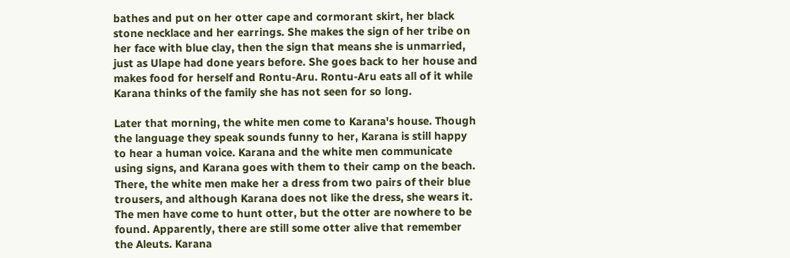bathes and put on her otter cape and cormorant skirt, her black stone necklace and her earrings. She makes the sign of her tribe on her face with blue clay, then the sign that means she is unmarried, just as Ulape had done years before. She goes back to her house and makes food for herself and Rontu-Aru. Rontu-Aru eats all of it while Karana thinks of the family she has not seen for so long.

Later that morning, the white men come to Karana's house. Though the language they speak sounds funny to her, Karana is still happy to hear a human voice. Karana and the white men communicate using signs, and Karana goes with them to their camp on the beach. There, the white men make her a dress from two pairs of their blue trousers, and although Karana does not like the dress, she wears it. The men have come to hunt otter, but the otter are nowhere to be found. Apparently, there are still some otter alive that remember the Aleuts. Karana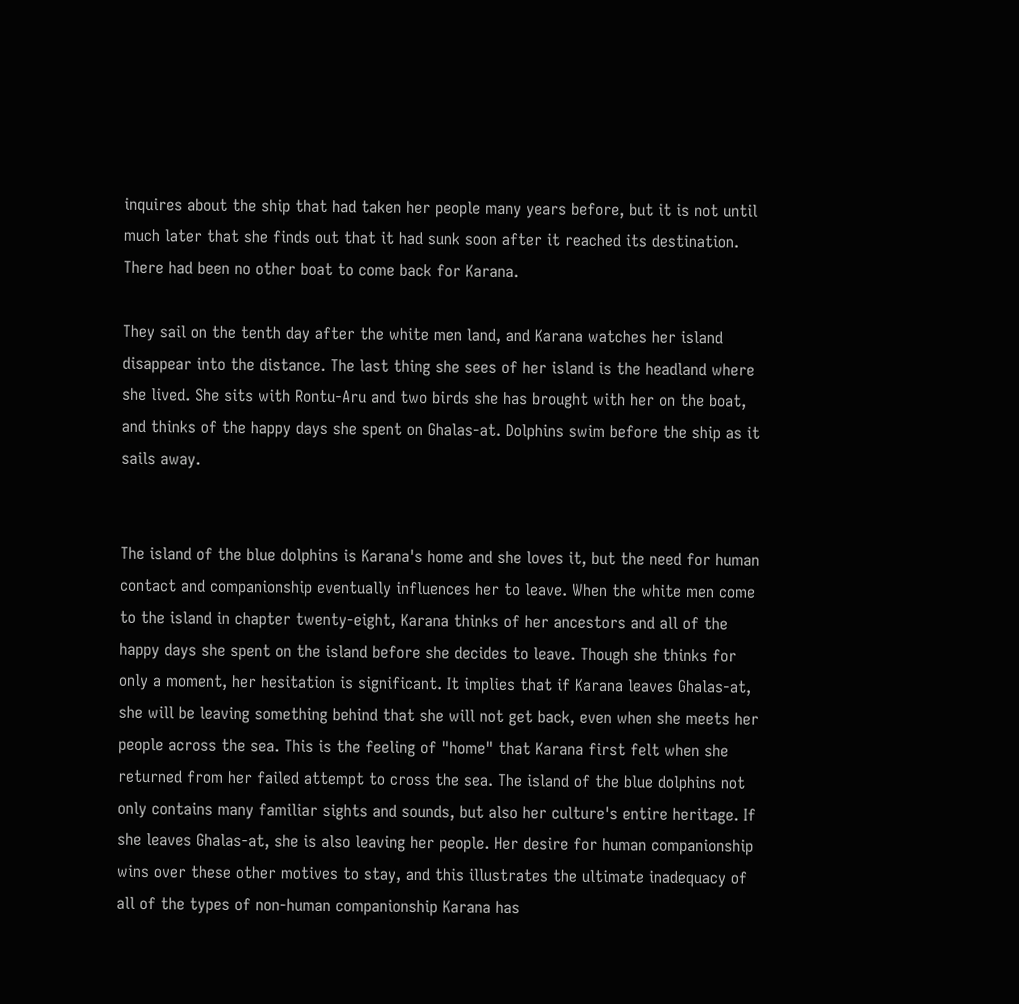inquires about the ship that had taken her people many years before, but it is not until much later that she finds out that it had sunk soon after it reached its destination. There had been no other boat to come back for Karana.

They sail on the tenth day after the white men land, and Karana watches her island disappear into the distance. The last thing she sees of her island is the headland where she lived. She sits with Rontu-Aru and two birds she has brought with her on the boat, and thinks of the happy days she spent on Ghalas-at. Dolphins swim before the ship as it sails away.


The island of the blue dolphins is Karana's home and she loves it, but the need for human contact and companionship eventually influences her to leave. When the white men come to the island in chapter twenty-eight, Karana thinks of her ancestors and all of the happy days she spent on the island before she decides to leave. Though she thinks for only a moment, her hesitation is significant. It implies that if Karana leaves Ghalas-at, she will be leaving something behind that she will not get back, even when she meets her people across the sea. This is the feeling of "home" that Karana first felt when she returned from her failed attempt to cross the sea. The island of the blue dolphins not only contains many familiar sights and sounds, but also her culture's entire heritage. If she leaves Ghalas-at, she is also leaving her people. Her desire for human companionship wins over these other motives to stay, and this illustrates the ultimate inadequacy of all of the types of non-human companionship Karana has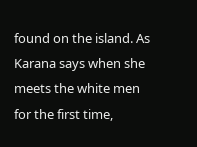found on the island. As Karana says when she meets the white men for the first time,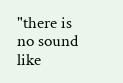"there is no sound like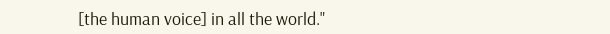[the human voice] in all the world."